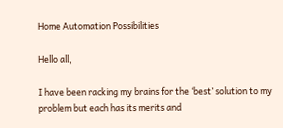Home Automation Possibilities

Hello all,

I have been racking my brains for the ‘best’ solution to my problem but each has its merits and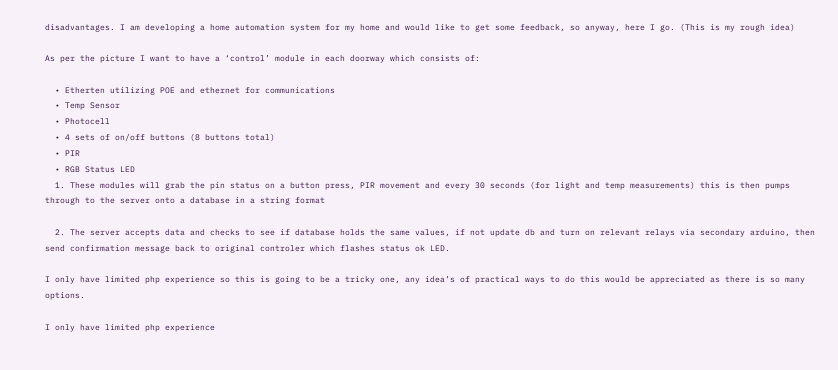disadvantages. I am developing a home automation system for my home and would like to get some feedback, so anyway, here I go. (This is my rough idea)

As per the picture I want to have a ‘control’ module in each doorway which consists of:

  • Etherten utilizing POE and ethernet for communications
  • Temp Sensor
  • Photocell
  • 4 sets of on/off buttons (8 buttons total)
  • PIR
  • RGB Status LED
  1. These modules will grab the pin status on a button press, PIR movement and every 30 seconds (for light and temp measurements) this is then pumps through to the server onto a database in a string format

  2. The server accepts data and checks to see if database holds the same values, if not update db and turn on relevant relays via secondary arduino, then send confirmation message back to original controler which flashes status ok LED.

I only have limited php experience so this is going to be a tricky one, any idea’s of practical ways to do this would be appreciated as there is so many options.

I only have limited php experience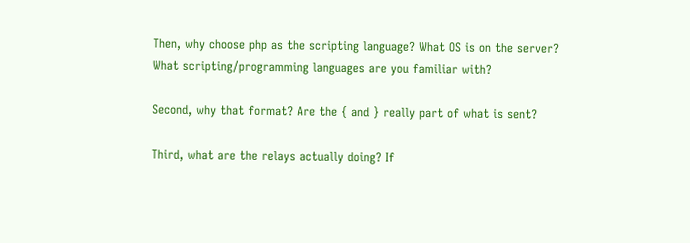Then, why choose php as the scripting language? What OS is on the server? What scripting/programming languages are you familiar with?

Second, why that format? Are the { and } really part of what is sent?

Third, what are the relays actually doing? If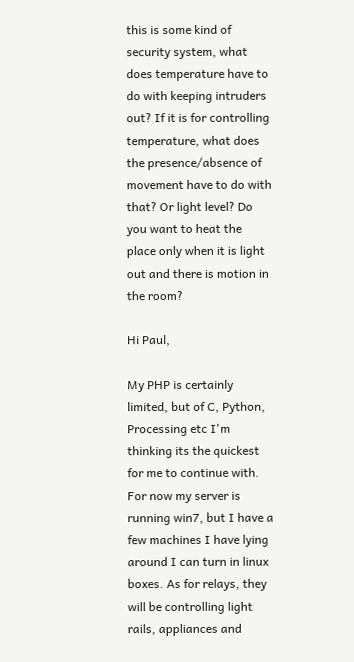this is some kind of security system, what does temperature have to do with keeping intruders out? If it is for controlling temperature, what does the presence/absence of movement have to do with that? Or light level? Do you want to heat the place only when it is light out and there is motion in the room?

Hi Paul,

My PHP is certainly limited, but of C, Python, Processing etc I'm thinking its the quickest for me to continue with. For now my server is running win7, but I have a few machines I have lying around I can turn in linux boxes. As for relays, they will be controlling light rails, appliances and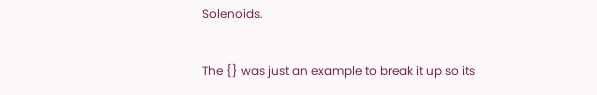Solenoids.

The {} was just an example to break it up so its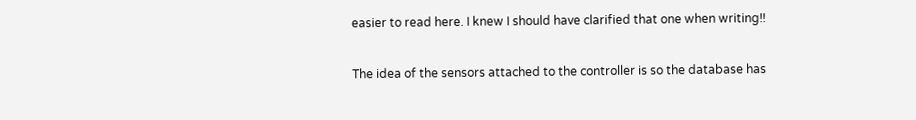easier to read here. I knew I should have clarified that one when writing!!

The idea of the sensors attached to the controller is so the database has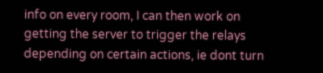info on every room, I can then work on getting the server to trigger the relays depending on certain actions, ie dont turn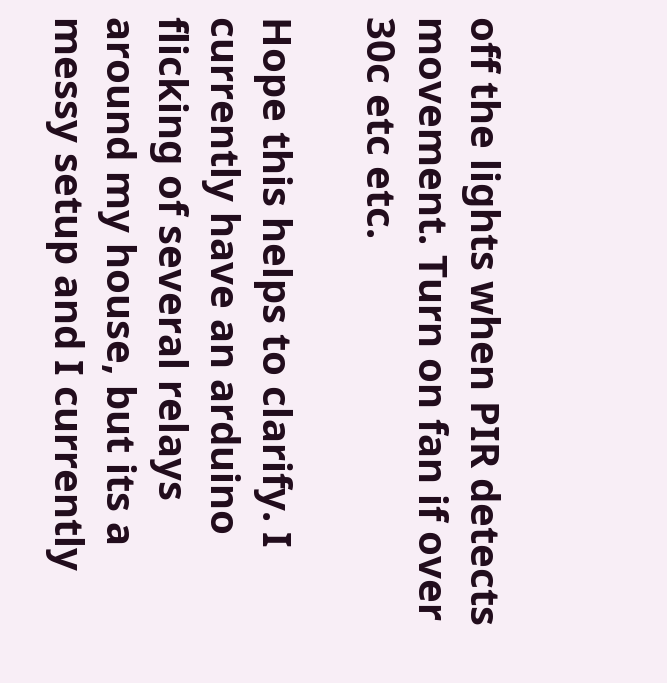off the lights when PIR detects movement. Turn on fan if over 30c etc etc.

Hope this helps to clarify. I currently have an arduino flicking of several relays around my house, but its a messy setup and I currently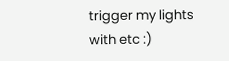trigger my lights with etc :)